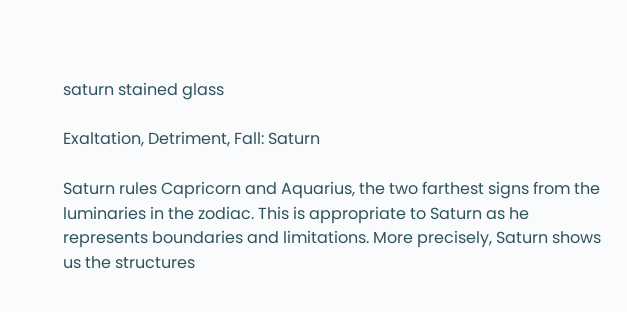saturn stained glass

Exaltation, Detriment, Fall: Saturn

Saturn rules Capricorn and Aquarius, the two farthest signs from the luminaries in the zodiac. This is appropriate to Saturn as he represents boundaries and limitations. More precisely, Saturn shows us the structures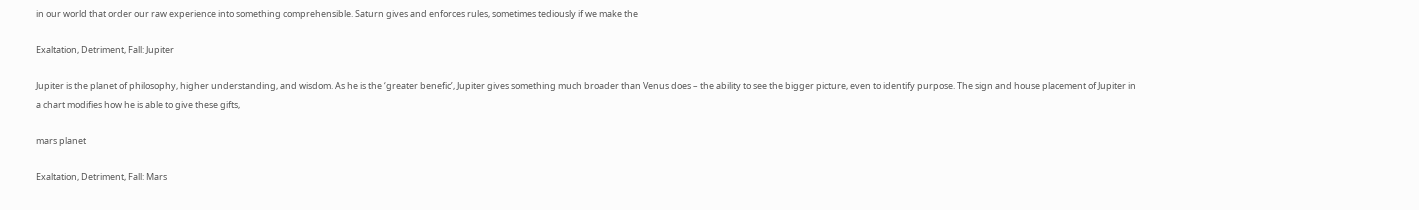in our world that order our raw experience into something comprehensible. Saturn gives and enforces rules, sometimes tediously if we make the

Exaltation, Detriment, Fall: Jupiter

Jupiter is the planet of philosophy, higher understanding, and wisdom. As he is the ‘greater benefic’, Jupiter gives something much broader than Venus does – the ability to see the bigger picture, even to identify purpose. The sign and house placement of Jupiter in a chart modifies how he is able to give these gifts,

mars planet

Exaltation, Detriment, Fall: Mars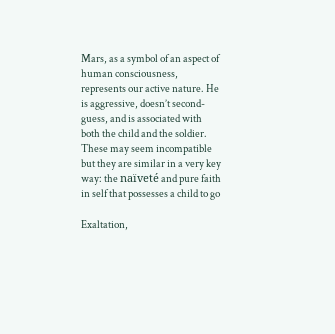Mars, as a symbol of an aspect of human consciousness, represents our active nature. He is aggressive, doesn’t second-guess, and is associated with both the child and the soldier. These may seem incompatible but they are similar in a very key way: the naïveté and pure faith in self that possesses a child to go

Exaltation,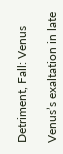Detriment, Fall: Venus

Venus’s exaltation in late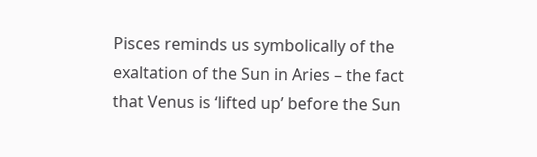Pisces reminds us symbolically of the exaltation of the Sun in Aries – the fact that Venus is ‘lifted up’ before the Sun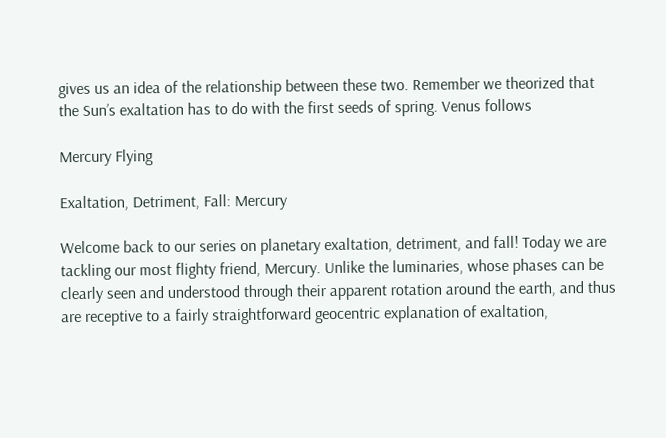gives us an idea of the relationship between these two. Remember we theorized that the Sun’s exaltation has to do with the first seeds of spring. Venus follows

Mercury Flying

Exaltation, Detriment, Fall: Mercury

Welcome back to our series on planetary exaltation, detriment, and fall! Today we are tackling our most flighty friend, Mercury. Unlike the luminaries, whose phases can be clearly seen and understood through their apparent rotation around the earth, and thus are receptive to a fairly straightforward geocentric explanation of exaltation,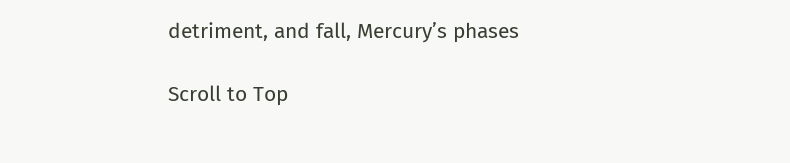detriment, and fall, Mercury’s phases

Scroll to Top